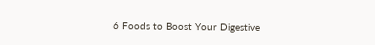6 Foods to Boost Your Digestive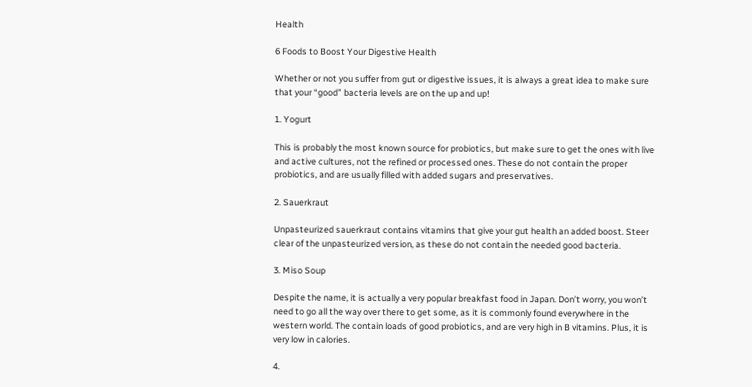Health

6 Foods to Boost Your Digestive Health

Whether or not you suffer from gut or digestive issues, it is always a great idea to make sure that your “good” bacteria levels are on the up and up!

1. Yogurt

This is probably the most known source for probiotics, but make sure to get the ones with live and active cultures, not the refined or processed ones. These do not contain the proper probiotics, and are usually filled with added sugars and preservatives.

2. Sauerkraut

Unpasteurized sauerkraut contains vitamins that give your gut health an added boost. Steer clear of the unpasteurized version, as these do not contain the needed good bacteria.

3. Miso Soup

Despite the name, it is actually a very popular breakfast food in Japan. Don’t worry, you won’t need to go all the way over there to get some, as it is commonly found everywhere in the western world. The contain loads of good probiotics, and are very high in B vitamins. Plus, it is very low in calories.

4.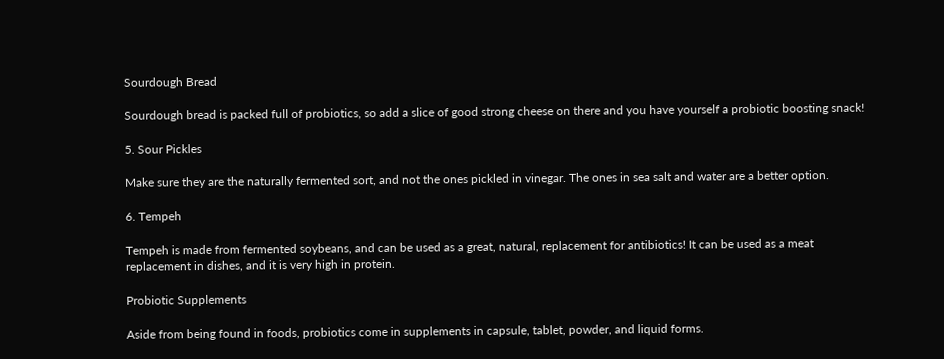Sourdough Bread

Sourdough bread is packed full of probiotics, so add a slice of good strong cheese on there and you have yourself a probiotic boosting snack!

5. Sour Pickles

Make sure they are the naturally fermented sort, and not the ones pickled in vinegar. The ones in sea salt and water are a better option.

6. Tempeh

Tempeh is made from fermented soybeans, and can be used as a great, natural, replacement for antibiotics! It can be used as a meat replacement in dishes, and it is very high in protein.

Probiotic Supplements

Aside from being found in foods, probiotics come in supplements in capsule, tablet, powder, and liquid forms.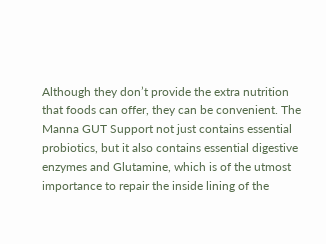Although they don’t provide the extra nutrition that foods can offer, they can be convenient. The Manna GUT Support not just contains essential probiotics, but it also contains essential digestive enzymes and Glutamine, which is of the utmost importance to repair the inside lining of the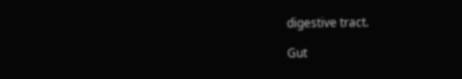digestive tract.

Gut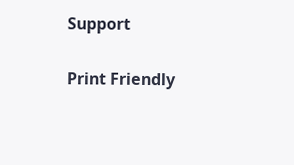Support

Print Friendly